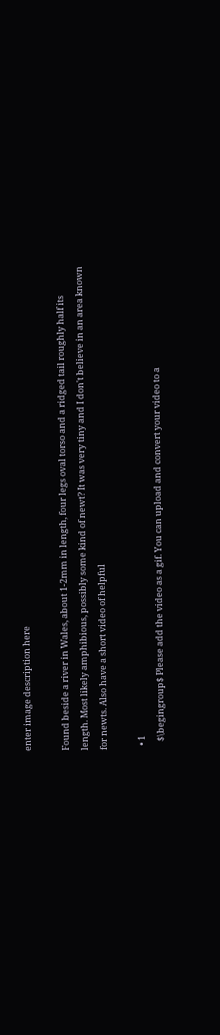enter image description here

Found beside a river in Wales, about 1-2mm in length, four legs oval torso and a ridged tail roughly half its length. Most likely amphibious, possibly some kind of newt? It was very tiny and I don't believe in an area known for newts. Also have a short video of helpful

  • 1
    $\begingroup$ Please add the video as a gif. You can upload and convert your video to a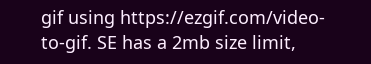gif using https://ezgif.com/video-to-gif. SE has a 2mb size limit,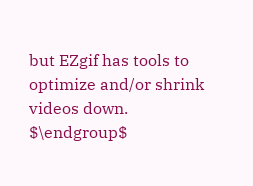but EZgif has tools to optimize and/or shrink videos down. $\endgroup$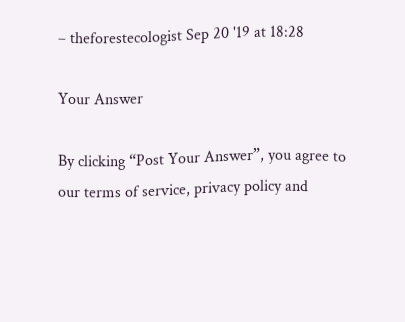– theforestecologist Sep 20 '19 at 18:28

Your Answer

By clicking “Post Your Answer”, you agree to our terms of service, privacy policy and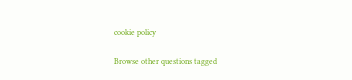cookie policy

Browse other questions tagged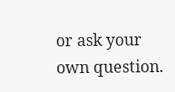or ask your own question.